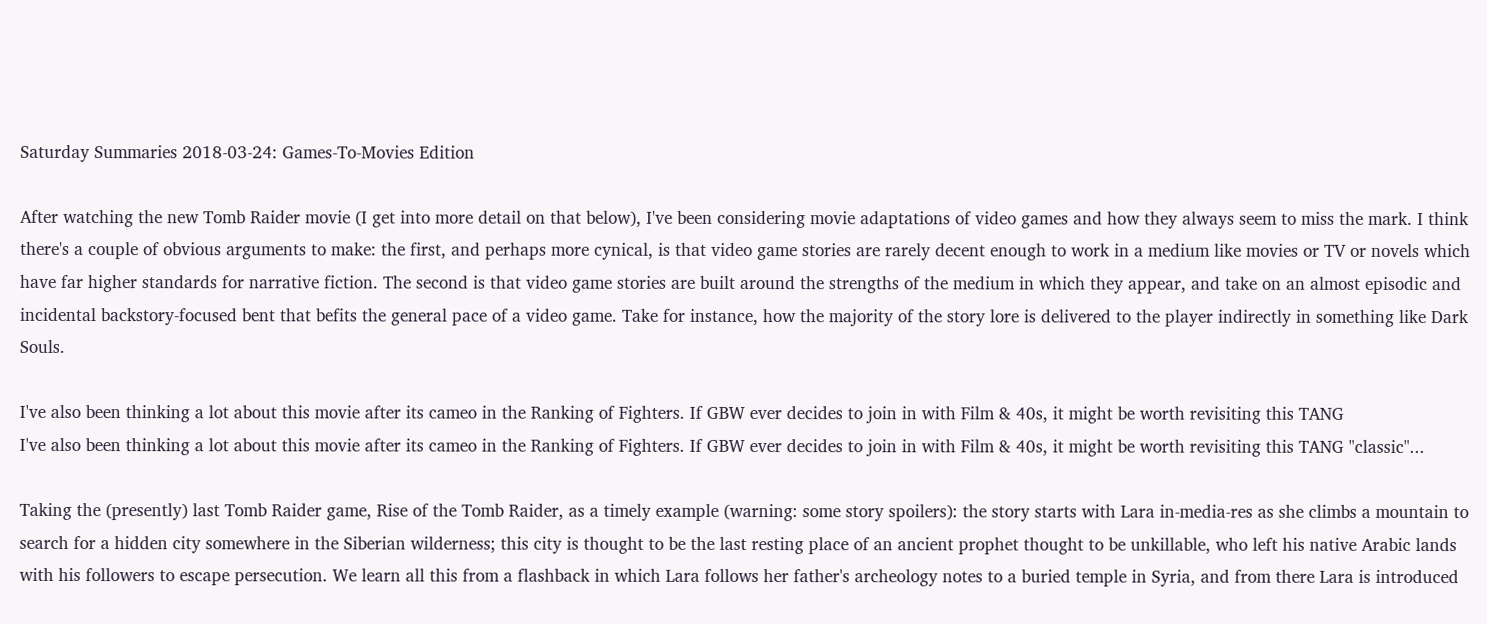Saturday Summaries 2018-03-24: Games-To-Movies Edition

After watching the new Tomb Raider movie (I get into more detail on that below), I've been considering movie adaptations of video games and how they always seem to miss the mark. I think there's a couple of obvious arguments to make: the first, and perhaps more cynical, is that video game stories are rarely decent enough to work in a medium like movies or TV or novels which have far higher standards for narrative fiction. The second is that video game stories are built around the strengths of the medium in which they appear, and take on an almost episodic and incidental backstory-focused bent that befits the general pace of a video game. Take for instance, how the majority of the story lore is delivered to the player indirectly in something like Dark Souls.

I've also been thinking a lot about this movie after its cameo in the Ranking of Fighters. If GBW ever decides to join in with Film & 40s, it might be worth revisiting this TANG
I've also been thinking a lot about this movie after its cameo in the Ranking of Fighters. If GBW ever decides to join in with Film & 40s, it might be worth revisiting this TANG "classic"...

Taking the (presently) last Tomb Raider game, Rise of the Tomb Raider, as a timely example (warning: some story spoilers): the story starts with Lara in-media-res as she climbs a mountain to search for a hidden city somewhere in the Siberian wilderness; this city is thought to be the last resting place of an ancient prophet thought to be unkillable, who left his native Arabic lands with his followers to escape persecution. We learn all this from a flashback in which Lara follows her father's archeology notes to a buried temple in Syria, and from there Lara is introduced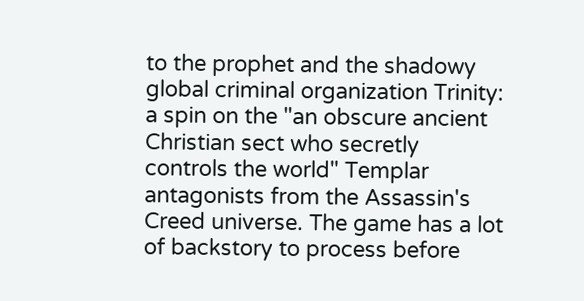to the prophet and the shadowy global criminal organization Trinity: a spin on the "an obscure ancient Christian sect who secretly controls the world" Templar antagonists from the Assassin's Creed universe. The game has a lot of backstory to process before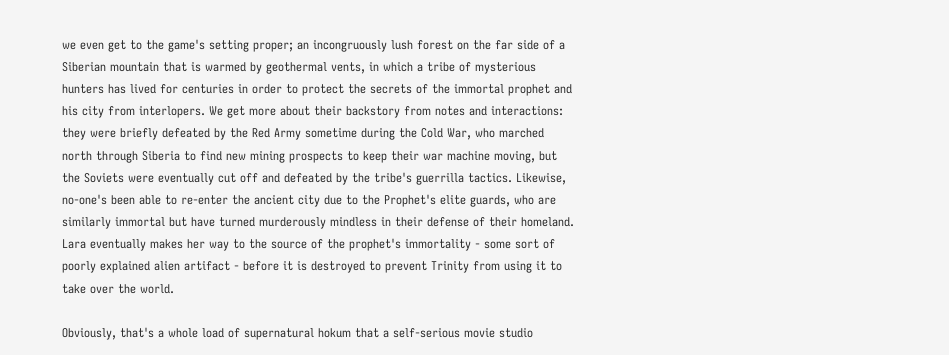we even get to the game's setting proper; an incongruously lush forest on the far side of a Siberian mountain that is warmed by geothermal vents, in which a tribe of mysterious hunters has lived for centuries in order to protect the secrets of the immortal prophet and his city from interlopers. We get more about their backstory from notes and interactions: they were briefly defeated by the Red Army sometime during the Cold War, who marched north through Siberia to find new mining prospects to keep their war machine moving, but the Soviets were eventually cut off and defeated by the tribe's guerrilla tactics. Likewise, no-one's been able to re-enter the ancient city due to the Prophet's elite guards, who are similarly immortal but have turned murderously mindless in their defense of their homeland. Lara eventually makes her way to the source of the prophet's immortality - some sort of poorly explained alien artifact - before it is destroyed to prevent Trinity from using it to take over the world.

Obviously, that's a whole load of supernatural hokum that a self-serious movie studio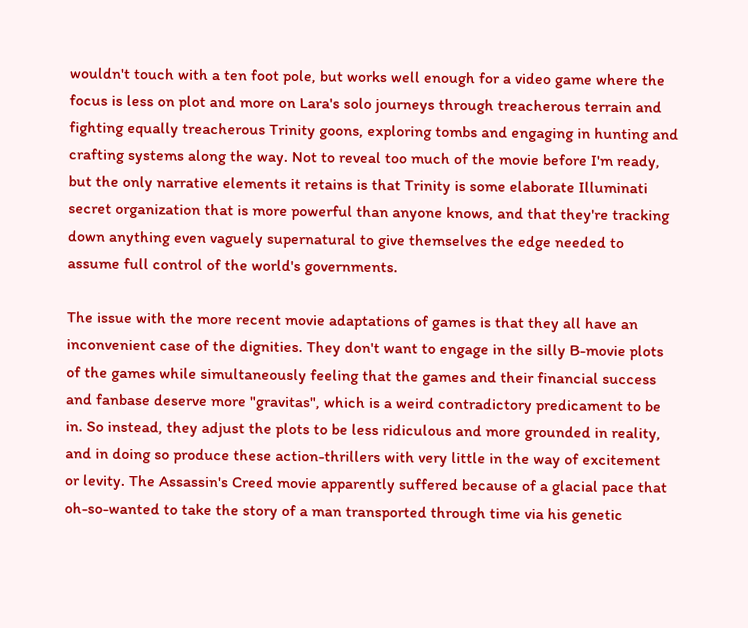wouldn't touch with a ten foot pole, but works well enough for a video game where the focus is less on plot and more on Lara's solo journeys through treacherous terrain and fighting equally treacherous Trinity goons, exploring tombs and engaging in hunting and crafting systems along the way. Not to reveal too much of the movie before I'm ready, but the only narrative elements it retains is that Trinity is some elaborate Illuminati secret organization that is more powerful than anyone knows, and that they're tracking down anything even vaguely supernatural to give themselves the edge needed to assume full control of the world's governments.

The issue with the more recent movie adaptations of games is that they all have an inconvenient case of the dignities. They don't want to engage in the silly B-movie plots of the games while simultaneously feeling that the games and their financial success and fanbase deserve more "gravitas", which is a weird contradictory predicament to be in. So instead, they adjust the plots to be less ridiculous and more grounded in reality, and in doing so produce these action-thrillers with very little in the way of excitement or levity. The Assassin's Creed movie apparently suffered because of a glacial pace that oh-so-wanted to take the story of a man transported through time via his genetic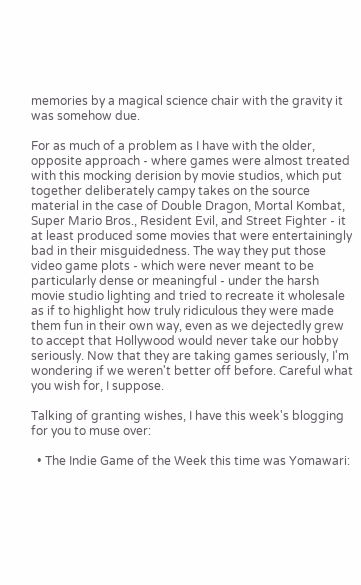memories by a magical science chair with the gravity it was somehow due.

For as much of a problem as I have with the older, opposite approach - where games were almost treated with this mocking derision by movie studios, which put together deliberately campy takes on the source material in the case of Double Dragon, Mortal Kombat, Super Mario Bros., Resident Evil, and Street Fighter - it at least produced some movies that were entertainingly bad in their misguidedness. The way they put those video game plots - which were never meant to be particularly dense or meaningful - under the harsh movie studio lighting and tried to recreate it wholesale as if to highlight how truly ridiculous they were made them fun in their own way, even as we dejectedly grew to accept that Hollywood would never take our hobby seriously. Now that they are taking games seriously, I'm wondering if we weren't better off before. Careful what you wish for, I suppose.

Talking of granting wishes, I have this week's blogging for you to muse over:

  • The Indie Game of the Week this time was Yomawari: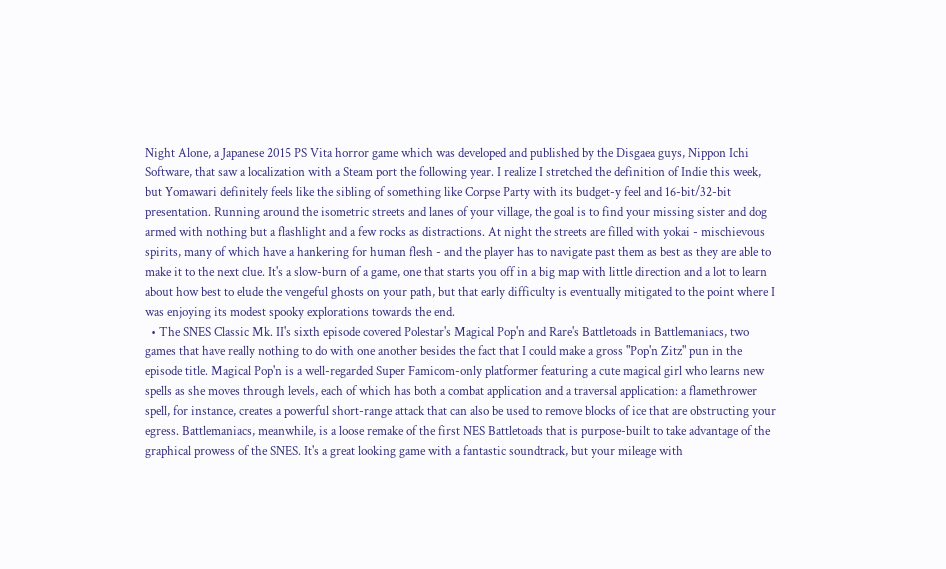Night Alone, a Japanese 2015 PS Vita horror game which was developed and published by the Disgaea guys, Nippon Ichi Software, that saw a localization with a Steam port the following year. I realize I stretched the definition of Indie this week, but Yomawari definitely feels like the sibling of something like Corpse Party with its budget-y feel and 16-bit/32-bit presentation. Running around the isometric streets and lanes of your village, the goal is to find your missing sister and dog armed with nothing but a flashlight and a few rocks as distractions. At night the streets are filled with yokai - mischievous spirits, many of which have a hankering for human flesh - and the player has to navigate past them as best as they are able to make it to the next clue. It's a slow-burn of a game, one that starts you off in a big map with little direction and a lot to learn about how best to elude the vengeful ghosts on your path, but that early difficulty is eventually mitigated to the point where I was enjoying its modest spooky explorations towards the end.
  • The SNES Classic Mk. II's sixth episode covered Polestar's Magical Pop'n and Rare's Battletoads in Battlemaniacs, two games that have really nothing to do with one another besides the fact that I could make a gross "Pop'n Zitz" pun in the episode title. Magical Pop'n is a well-regarded Super Famicom-only platformer featuring a cute magical girl who learns new spells as she moves through levels, each of which has both a combat application and a traversal application: a flamethrower spell, for instance, creates a powerful short-range attack that can also be used to remove blocks of ice that are obstructing your egress. Battlemaniacs, meanwhile, is a loose remake of the first NES Battletoads that is purpose-built to take advantage of the graphical prowess of the SNES. It's a great looking game with a fantastic soundtrack, but your mileage with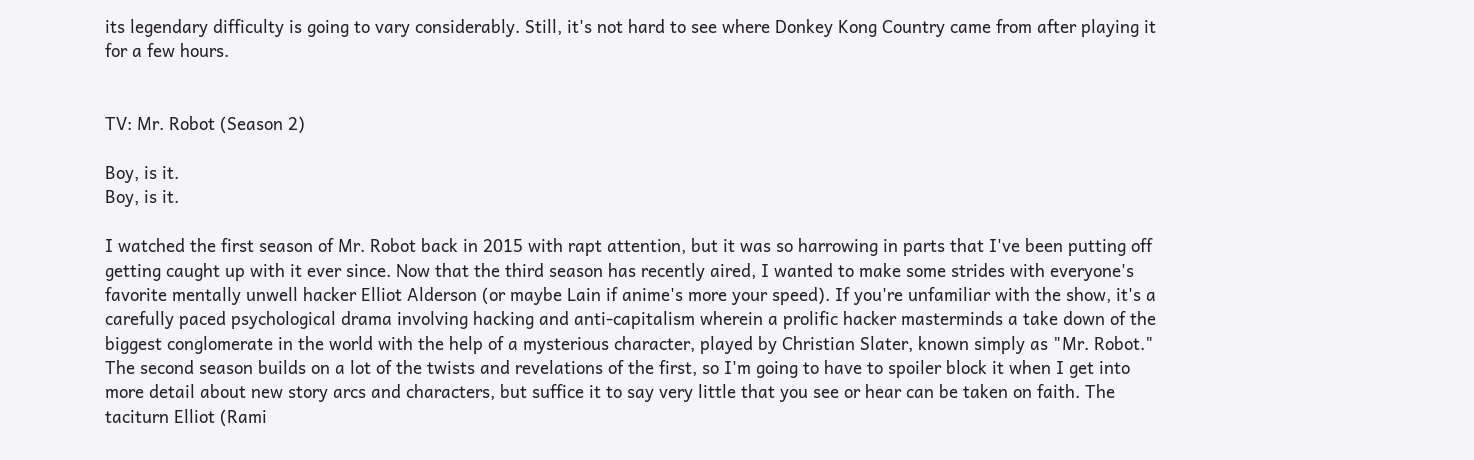its legendary difficulty is going to vary considerably. Still, it's not hard to see where Donkey Kong Country came from after playing it for a few hours.


TV: Mr. Robot (Season 2)

Boy, is it.
Boy, is it.

I watched the first season of Mr. Robot back in 2015 with rapt attention, but it was so harrowing in parts that I've been putting off getting caught up with it ever since. Now that the third season has recently aired, I wanted to make some strides with everyone's favorite mentally unwell hacker Elliot Alderson (or maybe Lain if anime's more your speed). If you're unfamiliar with the show, it's a carefully paced psychological drama involving hacking and anti-capitalism wherein a prolific hacker masterminds a take down of the biggest conglomerate in the world with the help of a mysterious character, played by Christian Slater, known simply as "Mr. Robot." The second season builds on a lot of the twists and revelations of the first, so I'm going to have to spoiler block it when I get into more detail about new story arcs and characters, but suffice it to say very little that you see or hear can be taken on faith. The taciturn Elliot (Rami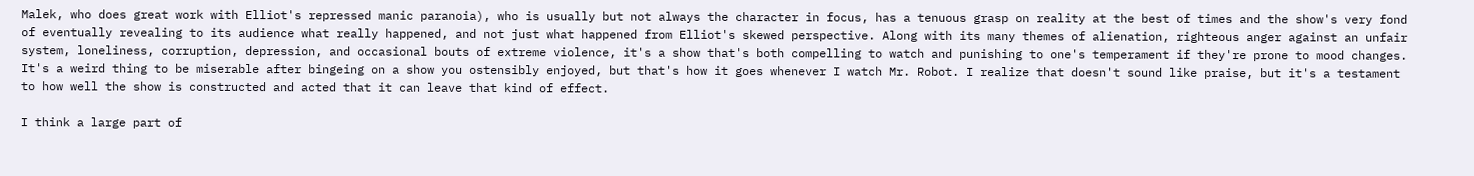Malek, who does great work with Elliot's repressed manic paranoia), who is usually but not always the character in focus, has a tenuous grasp on reality at the best of times and the show's very fond of eventually revealing to its audience what really happened, and not just what happened from Elliot's skewed perspective. Along with its many themes of alienation, righteous anger against an unfair system, loneliness, corruption, depression, and occasional bouts of extreme violence, it's a show that's both compelling to watch and punishing to one's temperament if they're prone to mood changes. It's a weird thing to be miserable after bingeing on a show you ostensibly enjoyed, but that's how it goes whenever I watch Mr. Robot. I realize that doesn't sound like praise, but it's a testament to how well the show is constructed and acted that it can leave that kind of effect.

I think a large part of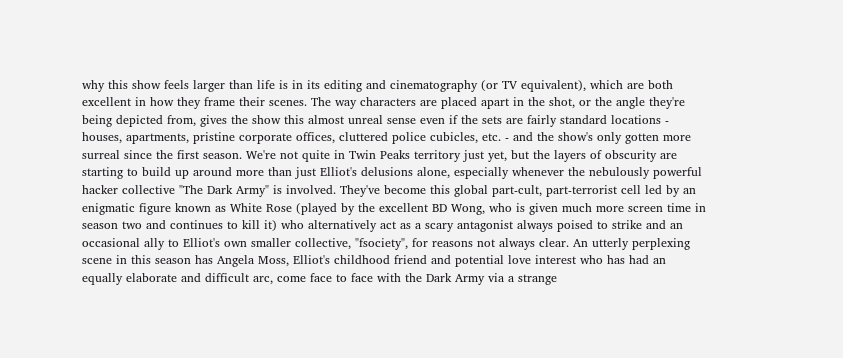why this show feels larger than life is in its editing and cinematography (or TV equivalent), which are both excellent in how they frame their scenes. The way characters are placed apart in the shot, or the angle they're being depicted from, gives the show this almost unreal sense even if the sets are fairly standard locations - houses, apartments, pristine corporate offices, cluttered police cubicles, etc. - and the show's only gotten more surreal since the first season. We're not quite in Twin Peaks territory just yet, but the layers of obscurity are starting to build up around more than just Elliot's delusions alone, especially whenever the nebulously powerful hacker collective "The Dark Army" is involved. They've become this global part-cult, part-terrorist cell led by an enigmatic figure known as White Rose (played by the excellent BD Wong, who is given much more screen time in season two and continues to kill it) who alternatively act as a scary antagonist always poised to strike and an occasional ally to Elliot's own smaller collective, "fsociety", for reasons not always clear. An utterly perplexing scene in this season has Angela Moss, Elliot's childhood friend and potential love interest who has had an equally elaborate and difficult arc, come face to face with the Dark Army via a strange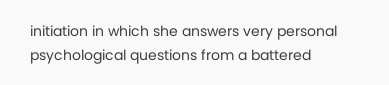initiation in which she answers very personal psychological questions from a battered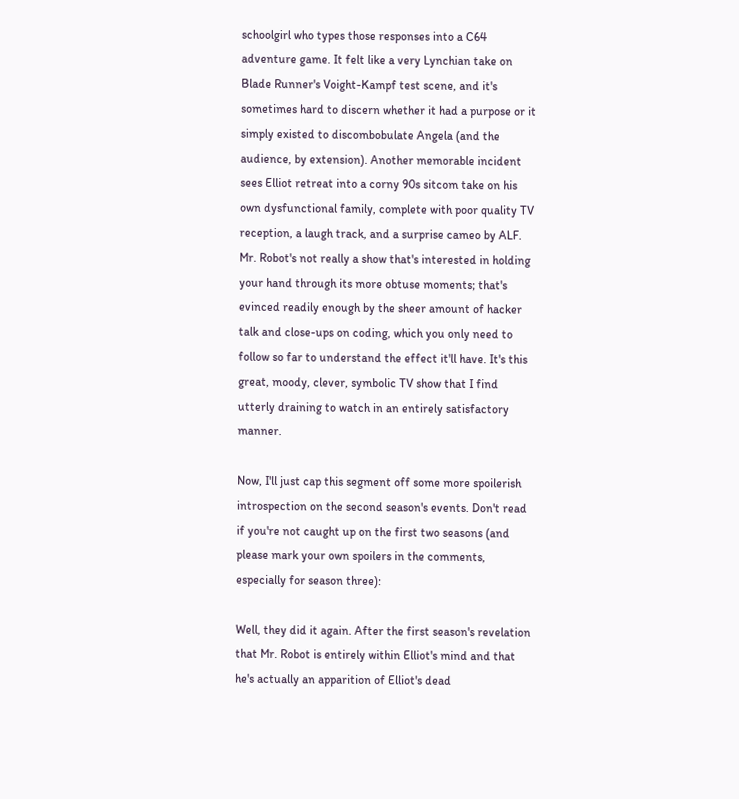schoolgirl who types those responses into a C64 adventure game. It felt like a very Lynchian take on Blade Runner's Voight-Kampf test scene, and it's sometimes hard to discern whether it had a purpose or it simply existed to discombobulate Angela (and the audience, by extension). Another memorable incident sees Elliot retreat into a corny 90s sitcom take on his own dysfunctional family, complete with poor quality TV reception, a laugh track, and a surprise cameo by ALF. Mr. Robot's not really a show that's interested in holding your hand through its more obtuse moments; that's evinced readily enough by the sheer amount of hacker talk and close-ups on coding, which you only need to follow so far to understand the effect it'll have. It's this great, moody, clever, symbolic TV show that I find utterly draining to watch in an entirely satisfactory manner.

Now, I'll just cap this segment off some more spoilerish introspection on the second season's events. Don't read if you're not caught up on the first two seasons (and please mark your own spoilers in the comments, especially for season three):

Well, they did it again. After the first season's revelation that Mr. Robot is entirely within Elliot's mind and that he's actually an apparition of Elliot's dead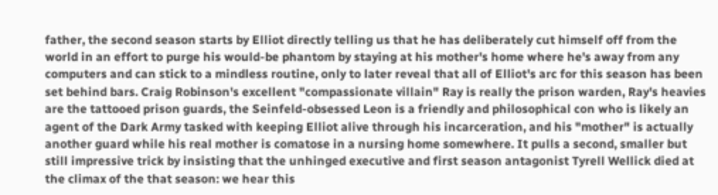father, the second season starts by Elliot directly telling us that he has deliberately cut himself off from the world in an effort to purge his would-be phantom by staying at his mother's home where he's away from any computers and can stick to a mindless routine, only to later reveal that all of Elliot's arc for this season has been set behind bars. Craig Robinson's excellent "compassionate villain" Ray is really the prison warden, Ray's heavies are the tattooed prison guards, the Seinfeld-obsessed Leon is a friendly and philosophical con who is likely an agent of the Dark Army tasked with keeping Elliot alive through his incarceration, and his "mother" is actually another guard while his real mother is comatose in a nursing home somewhere. It pulls a second, smaller but still impressive trick by insisting that the unhinged executive and first season antagonist Tyrell Wellick died at the climax of the that season: we hear this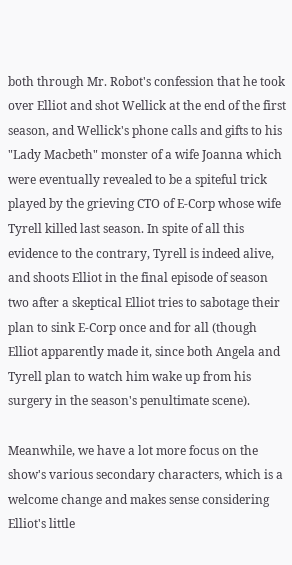both through Mr. Robot's confession that he took over Elliot and shot Wellick at the end of the first season, and Wellick's phone calls and gifts to his "Lady Macbeth" monster of a wife Joanna which were eventually revealed to be a spiteful trick played by the grieving CTO of E-Corp whose wife Tyrell killed last season. In spite of all this evidence to the contrary, Tyrell is indeed alive, and shoots Elliot in the final episode of season two after a skeptical Elliot tries to sabotage their plan to sink E-Corp once and for all (though Elliot apparently made it, since both Angela and Tyrell plan to watch him wake up from his surgery in the season's penultimate scene).

Meanwhile, we have a lot more focus on the show's various secondary characters, which is a welcome change and makes sense considering Elliot's little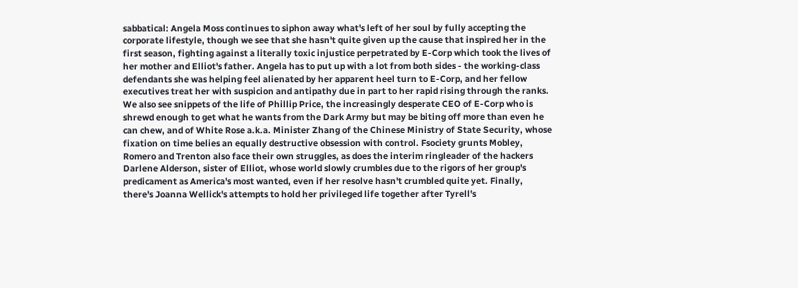sabbatical: Angela Moss continues to siphon away what's left of her soul by fully accepting the corporate lifestyle, though we see that she hasn't quite given up the cause that inspired her in the first season, fighting against a literally toxic injustice perpetrated by E-Corp which took the lives of her mother and Elliot's father. Angela has to put up with a lot from both sides - the working-class defendants she was helping feel alienated by her apparent heel turn to E-Corp, and her fellow executives treat her with suspicion and antipathy due in part to her rapid rising through the ranks. We also see snippets of the life of Phillip Price, the increasingly desperate CEO of E-Corp who is shrewd enough to get what he wants from the Dark Army but may be biting off more than even he can chew, and of White Rose a.k.a. Minister Zhang of the Chinese Ministry of State Security, whose fixation on time belies an equally destructive obsession with control. Fsociety grunts Mobley, Romero and Trenton also face their own struggles, as does the interim ringleader of the hackers Darlene Alderson, sister of Elliot, whose world slowly crumbles due to the rigors of her group's predicament as America's most wanted, even if her resolve hasn't crumbled quite yet. Finally, there's Joanna Wellick's attempts to hold her privileged life together after Tyrell's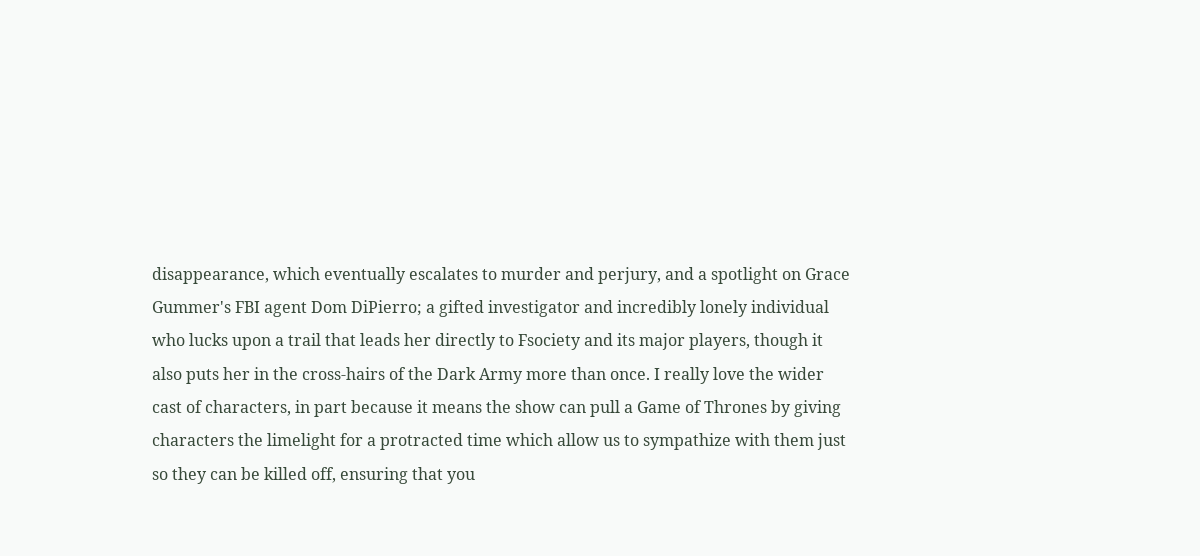disappearance, which eventually escalates to murder and perjury, and a spotlight on Grace Gummer's FBI agent Dom DiPierro; a gifted investigator and incredibly lonely individual who lucks upon a trail that leads her directly to Fsociety and its major players, though it also puts her in the cross-hairs of the Dark Army more than once. I really love the wider cast of characters, in part because it means the show can pull a Game of Thrones by giving characters the limelight for a protracted time which allow us to sympathize with them just so they can be killed off, ensuring that you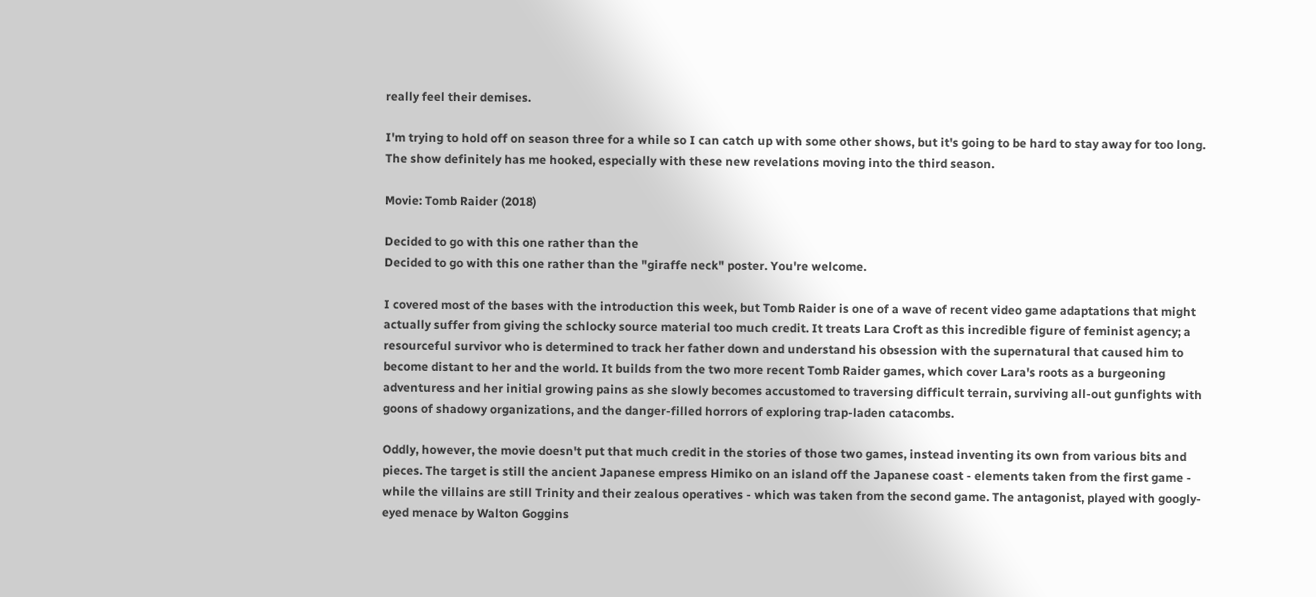really feel their demises.

I'm trying to hold off on season three for a while so I can catch up with some other shows, but it's going to be hard to stay away for too long. The show definitely has me hooked, especially with these new revelations moving into the third season.

Movie: Tomb Raider (2018)

Decided to go with this one rather than the
Decided to go with this one rather than the "giraffe neck" poster. You're welcome.

I covered most of the bases with the introduction this week, but Tomb Raider is one of a wave of recent video game adaptations that might actually suffer from giving the schlocky source material too much credit. It treats Lara Croft as this incredible figure of feminist agency; a resourceful survivor who is determined to track her father down and understand his obsession with the supernatural that caused him to become distant to her and the world. It builds from the two more recent Tomb Raider games, which cover Lara's roots as a burgeoning adventuress and her initial growing pains as she slowly becomes accustomed to traversing difficult terrain, surviving all-out gunfights with goons of shadowy organizations, and the danger-filled horrors of exploring trap-laden catacombs.

Oddly, however, the movie doesn't put that much credit in the stories of those two games, instead inventing its own from various bits and pieces. The target is still the ancient Japanese empress Himiko on an island off the Japanese coast - elements taken from the first game - while the villains are still Trinity and their zealous operatives - which was taken from the second game. The antagonist, played with googly-eyed menace by Walton Goggins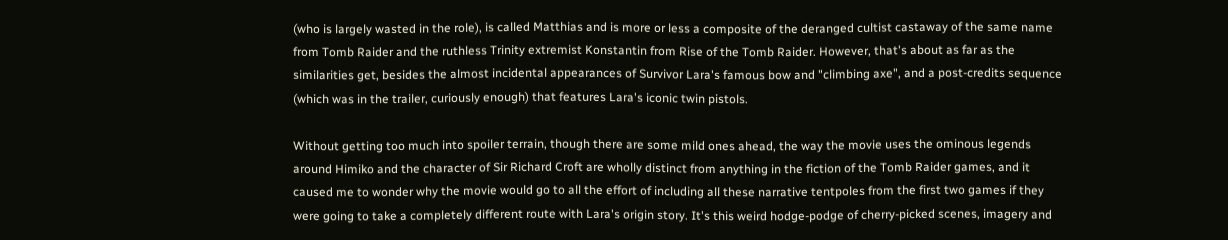(who is largely wasted in the role), is called Matthias and is more or less a composite of the deranged cultist castaway of the same name from Tomb Raider and the ruthless Trinity extremist Konstantin from Rise of the Tomb Raider. However, that's about as far as the similarities get, besides the almost incidental appearances of Survivor Lara's famous bow and "climbing axe", and a post-credits sequence (which was in the trailer, curiously enough) that features Lara's iconic twin pistols.

Without getting too much into spoiler terrain, though there are some mild ones ahead, the way the movie uses the ominous legends around Himiko and the character of Sir Richard Croft are wholly distinct from anything in the fiction of the Tomb Raider games, and it caused me to wonder why the movie would go to all the effort of including all these narrative tentpoles from the first two games if they were going to take a completely different route with Lara's origin story. It's this weird hodge-podge of cherry-picked scenes, imagery and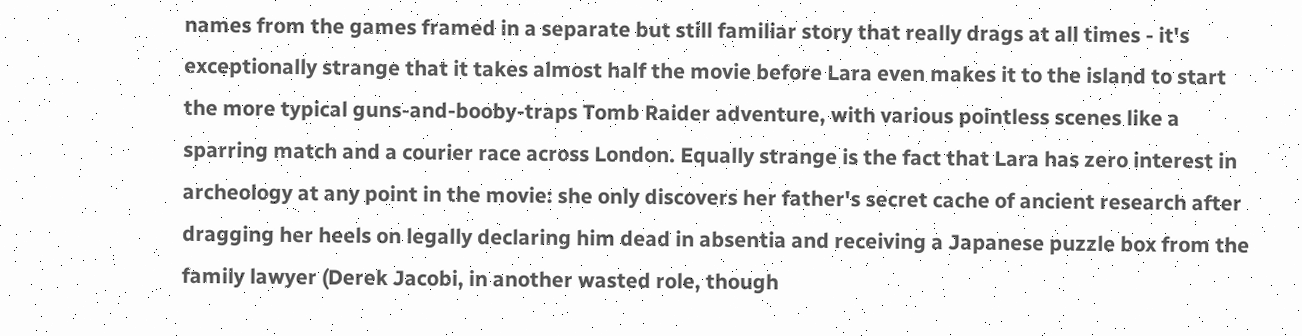names from the games framed in a separate but still familiar story that really drags at all times - it's exceptionally strange that it takes almost half the movie before Lara even makes it to the island to start the more typical guns-and-booby-traps Tomb Raider adventure, with various pointless scenes like a sparring match and a courier race across London. Equally strange is the fact that Lara has zero interest in archeology at any point in the movie: she only discovers her father's secret cache of ancient research after dragging her heels on legally declaring him dead in absentia and receiving a Japanese puzzle box from the family lawyer (Derek Jacobi, in another wasted role, though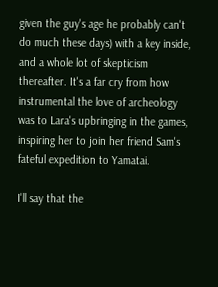given the guy's age he probably can't do much these days) with a key inside, and a whole lot of skepticism thereafter. It's a far cry from how instrumental the love of archeology was to Lara's upbringing in the games, inspiring her to join her friend Sam's fateful expedition to Yamatai.

I'll say that the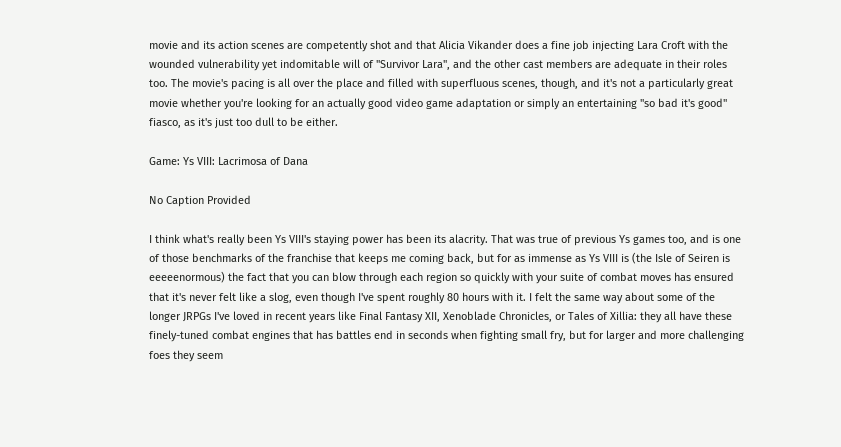movie and its action scenes are competently shot and that Alicia Vikander does a fine job injecting Lara Croft with the wounded vulnerability yet indomitable will of "Survivor Lara", and the other cast members are adequate in their roles too. The movie's pacing is all over the place and filled with superfluous scenes, though, and it's not a particularly great movie whether you're looking for an actually good video game adaptation or simply an entertaining "so bad it's good" fiasco, as it's just too dull to be either.

Game: Ys VIII: Lacrimosa of Dana

No Caption Provided

I think what's really been Ys VIII's staying power has been its alacrity. That was true of previous Ys games too, and is one of those benchmarks of the franchise that keeps me coming back, but for as immense as Ys VIII is (the Isle of Seiren is eeeeenormous) the fact that you can blow through each region so quickly with your suite of combat moves has ensured that it's never felt like a slog, even though I've spent roughly 80 hours with it. I felt the same way about some of the longer JRPGs I've loved in recent years like Final Fantasy XII, Xenoblade Chronicles, or Tales of Xillia: they all have these finely-tuned combat engines that has battles end in seconds when fighting small fry, but for larger and more challenging foes they seem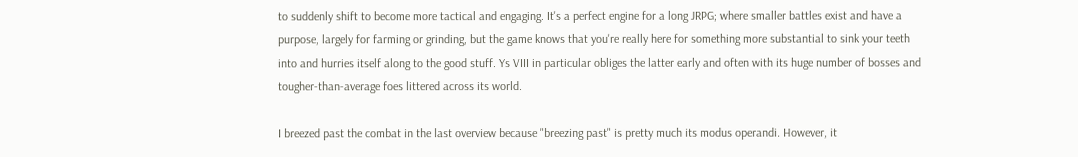to suddenly shift to become more tactical and engaging. It's a perfect engine for a long JRPG; where smaller battles exist and have a purpose, largely for farming or grinding, but the game knows that you're really here for something more substantial to sink your teeth into and hurries itself along to the good stuff. Ys VIII in particular obliges the latter early and often with its huge number of bosses and tougher-than-average foes littered across its world.

I breezed past the combat in the last overview because "breezing past" is pretty much its modus operandi. However, it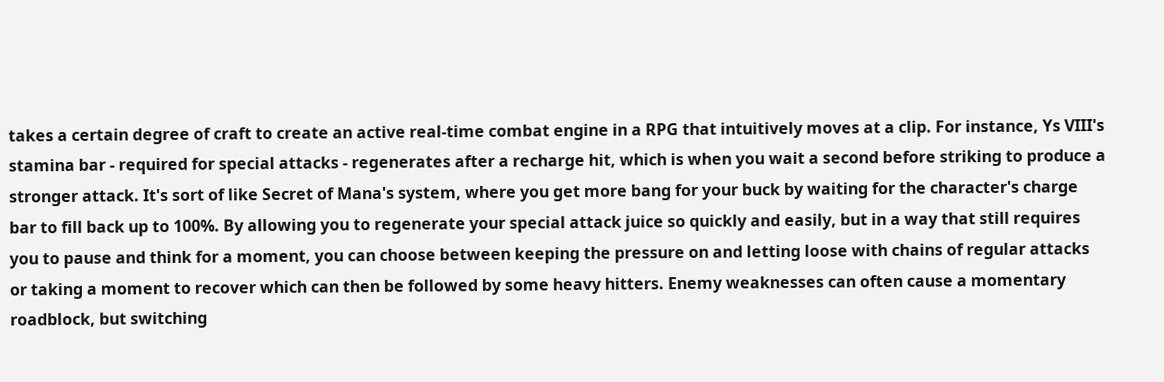takes a certain degree of craft to create an active real-time combat engine in a RPG that intuitively moves at a clip. For instance, Ys VIII's stamina bar - required for special attacks - regenerates after a recharge hit, which is when you wait a second before striking to produce a stronger attack. It's sort of like Secret of Mana's system, where you get more bang for your buck by waiting for the character's charge bar to fill back up to 100%. By allowing you to regenerate your special attack juice so quickly and easily, but in a way that still requires you to pause and think for a moment, you can choose between keeping the pressure on and letting loose with chains of regular attacks or taking a moment to recover which can then be followed by some heavy hitters. Enemy weaknesses can often cause a momentary roadblock, but switching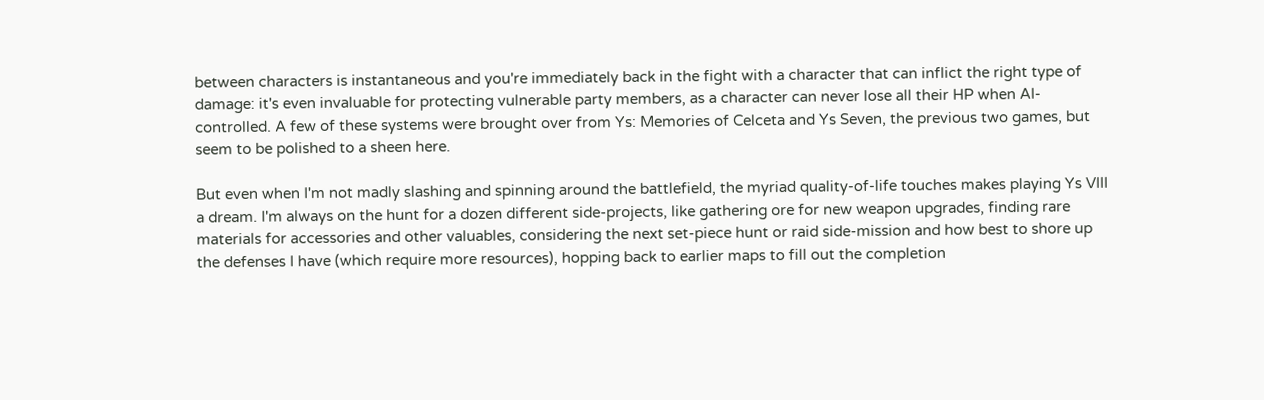between characters is instantaneous and you're immediately back in the fight with a character that can inflict the right type of damage: it's even invaluable for protecting vulnerable party members, as a character can never lose all their HP when AI-controlled. A few of these systems were brought over from Ys: Memories of Celceta and Ys Seven, the previous two games, but seem to be polished to a sheen here.

But even when I'm not madly slashing and spinning around the battlefield, the myriad quality-of-life touches makes playing Ys VIII a dream. I'm always on the hunt for a dozen different side-projects, like gathering ore for new weapon upgrades, finding rare materials for accessories and other valuables, considering the next set-piece hunt or raid side-mission and how best to shore up the defenses I have (which require more resources), hopping back to earlier maps to fill out the completion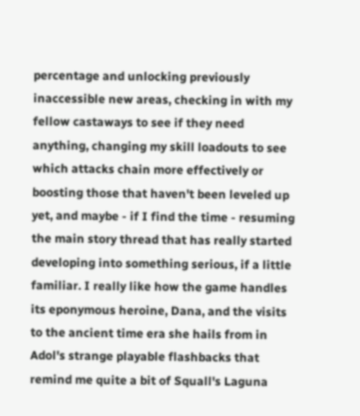percentage and unlocking previously inaccessible new areas, checking in with my fellow castaways to see if they need anything, changing my skill loadouts to see which attacks chain more effectively or boosting those that haven't been leveled up yet, and maybe - if I find the time - resuming the main story thread that has really started developing into something serious, if a little familiar. I really like how the game handles its eponymous heroine, Dana, and the visits to the ancient time era she hails from in Adol's strange playable flashbacks that remind me quite a bit of Squall's Laguna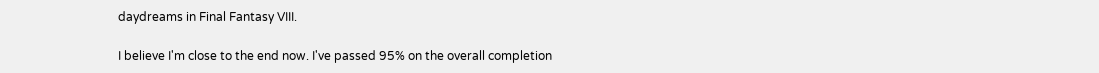daydreams in Final Fantasy VIII.

I believe I'm close to the end now. I've passed 95% on the overall completion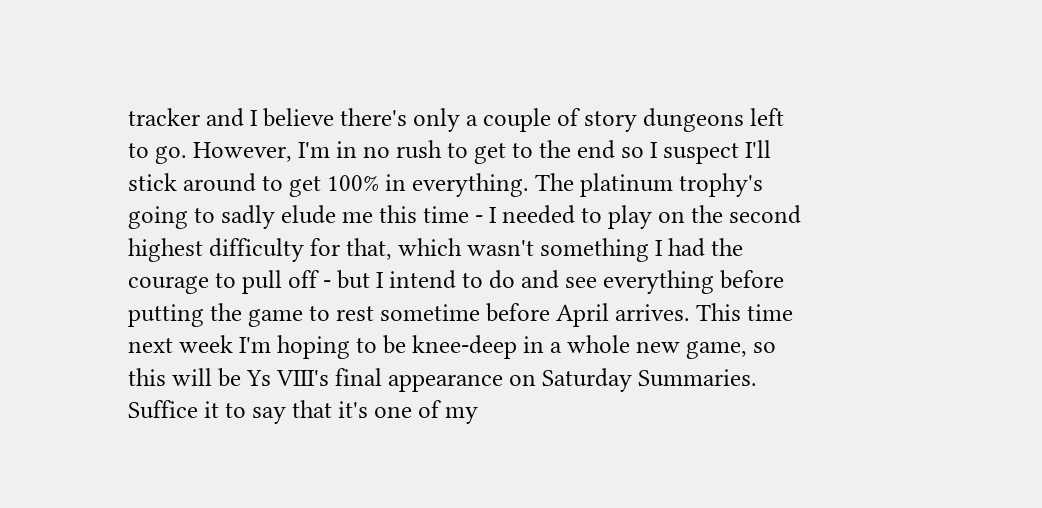tracker and I believe there's only a couple of story dungeons left to go. However, I'm in no rush to get to the end so I suspect I'll stick around to get 100% in everything. The platinum trophy's going to sadly elude me this time - I needed to play on the second highest difficulty for that, which wasn't something I had the courage to pull off - but I intend to do and see everything before putting the game to rest sometime before April arrives. This time next week I'm hoping to be knee-deep in a whole new game, so this will be Ys VIII's final appearance on Saturday Summaries. Suffice it to say that it's one of my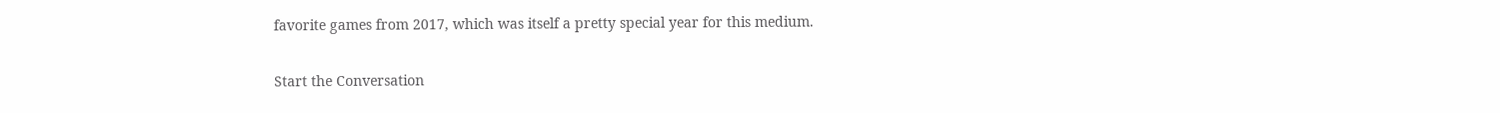favorite games from 2017, which was itself a pretty special year for this medium.

Start the Conversation